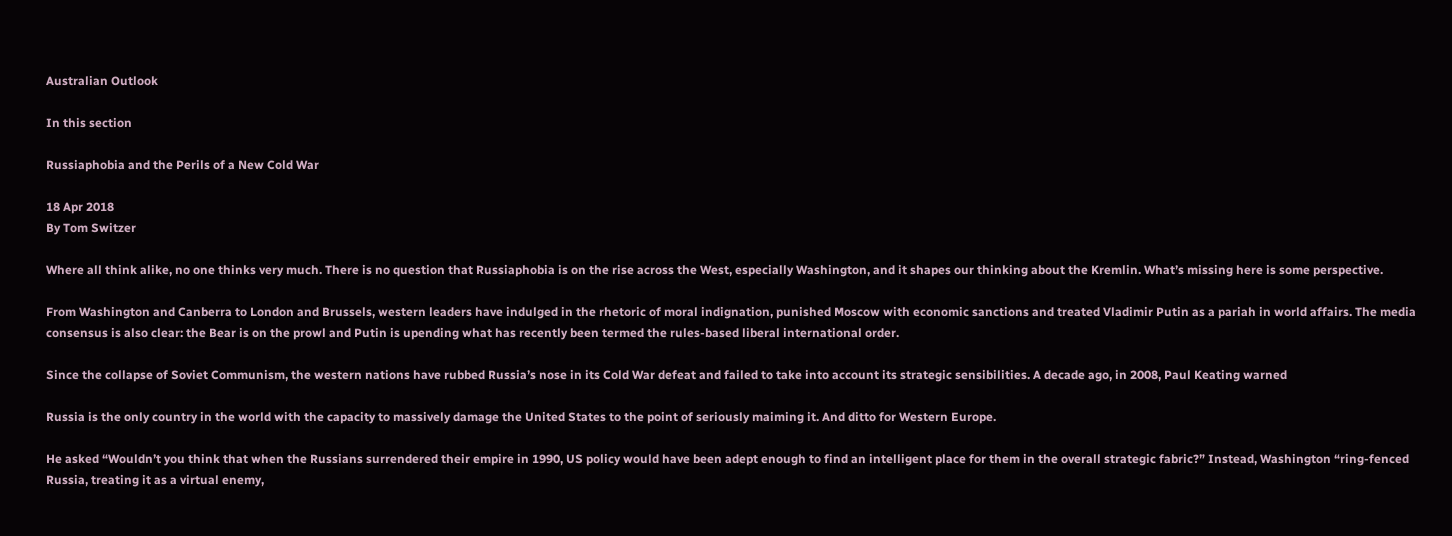Australian Outlook

In this section

Russiaphobia and the Perils of a New Cold War

18 Apr 2018
By Tom Switzer

Where all think alike, no one thinks very much. There is no question that Russiaphobia is on the rise across the West, especially Washington, and it shapes our thinking about the Kremlin. What’s missing here is some perspective.

From Washington and Canberra to London and Brussels, western leaders have indulged in the rhetoric of moral indignation, punished Moscow with economic sanctions and treated Vladimir Putin as a pariah in world affairs. The media consensus is also clear: the Bear is on the prowl and Putin is upending what has recently been termed the rules-based liberal international order.

Since the collapse of Soviet Communism, the western nations have rubbed Russia’s nose in its Cold War defeat and failed to take into account its strategic sensibilities. A decade ago, in 2008, Paul Keating warned

Russia is the only country in the world with the capacity to massively damage the United States to the point of seriously maiming it. And ditto for Western Europe.

He asked “Wouldn’t you think that when the Russians surrendered their empire in 1990, US policy would have been adept enough to find an intelligent place for them in the overall strategic fabric?” Instead, Washington “ring-fenced Russia, treating it as a virtual enemy,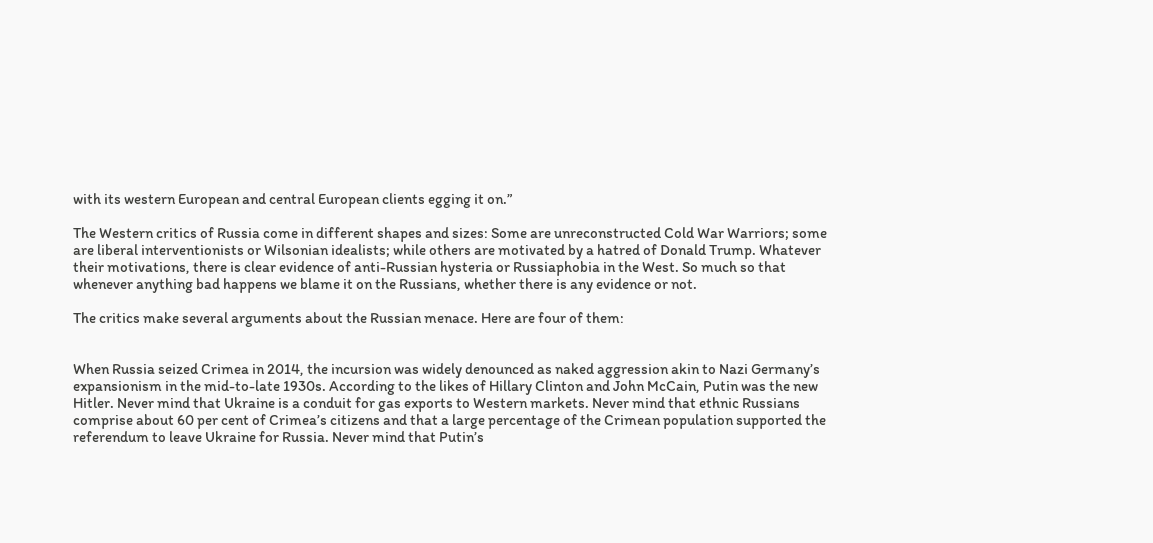with its western European and central European clients egging it on.”

The Western critics of Russia come in different shapes and sizes: Some are unreconstructed Cold War Warriors; some are liberal interventionists or Wilsonian idealists; while others are motivated by a hatred of Donald Trump. Whatever their motivations, there is clear evidence of anti-Russian hysteria or Russiaphobia in the West. So much so that whenever anything bad happens we blame it on the Russians, whether there is any evidence or not.

The critics make several arguments about the Russian menace. Here are four of them:


When Russia seized Crimea in 2014, the incursion was widely denounced as naked aggression akin to Nazi Germany’s expansionism in the mid-to-late 1930s. According to the likes of Hillary Clinton and John McCain, Putin was the new Hitler. Never mind that Ukraine is a conduit for gas exports to Western markets. Never mind that ethnic Russians comprise about 60 per cent of Crimea’s citizens and that a large percentage of the Crimean population supported the referendum to leave Ukraine for Russia. Never mind that Putin’s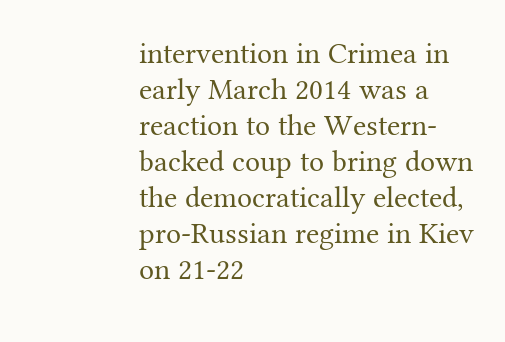intervention in Crimea in early March 2014 was a reaction to the Western-backed coup to bring down the democratically elected, pro-Russian regime in Kiev on 21-22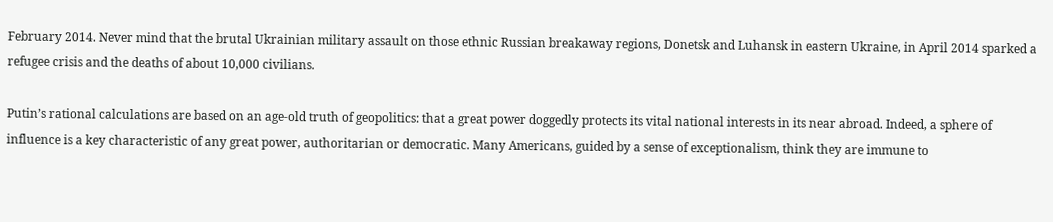February 2014. Never mind that the brutal Ukrainian military assault on those ethnic Russian breakaway regions, Donetsk and Luhansk in eastern Ukraine, in April 2014 sparked a refugee crisis and the deaths of about 10,000 civilians.

Putin’s rational calculations are based on an age-old truth of geopolitics: that a great power doggedly protects its vital national interests in its near abroad. Indeed, a sphere of influence is a key characteristic of any great power, authoritarian or democratic. Many Americans, guided by a sense of exceptionalism, think they are immune to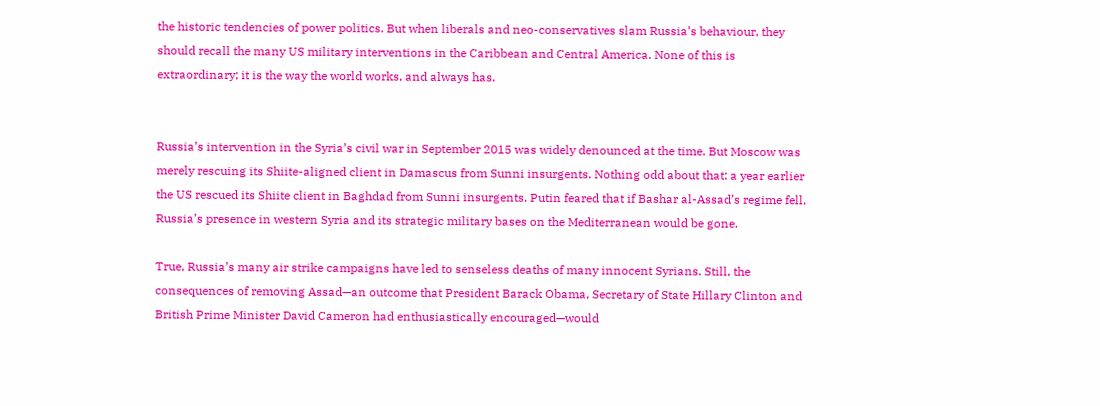the historic tendencies of power politics. But when liberals and neo-conservatives slam Russia’s behaviour, they should recall the many US military interventions in the Caribbean and Central America. None of this is extraordinary; it is the way the world works, and always has.


Russia’s intervention in the Syria’s civil war in September 2015 was widely denounced at the time. But Moscow was merely rescuing its Shiite-aligned client in Damascus from Sunni insurgents. Nothing odd about that: a year earlier the US rescued its Shiite client in Baghdad from Sunni insurgents. Putin feared that if Bashar al-Assad’s regime fell, Russia’s presence in western Syria and its strategic military bases on the Mediterranean would be gone.

True, Russia’s many air strike campaigns have led to senseless deaths of many innocent Syrians. Still, the consequences of removing Assad—an outcome that President Barack Obama, Secretary of State Hillary Clinton and British Prime Minister David Cameron had enthusiastically encouraged—would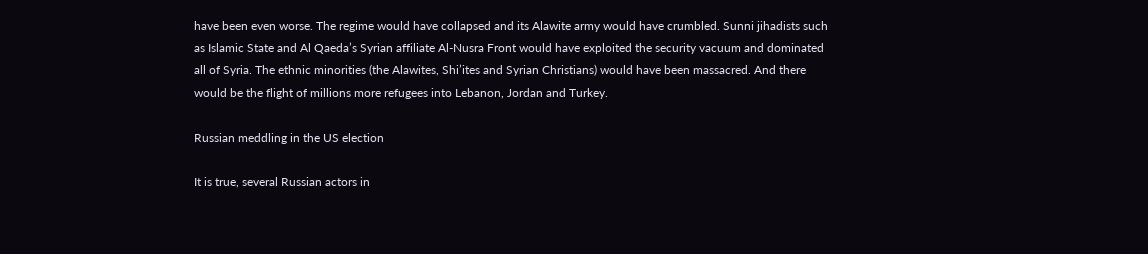have been even worse. The regime would have collapsed and its Alawite army would have crumbled. Sunni jihadists such as Islamic State and Al Qaeda’s Syrian affiliate Al-Nusra Front would have exploited the security vacuum and dominated all of Syria. The ethnic minorities (the Alawites, Shi’ites and Syrian Christians) would have been massacred. And there would be the flight of millions more refugees into Lebanon, Jordan and Turkey.

Russian meddling in the US election

It is true, several Russian actors in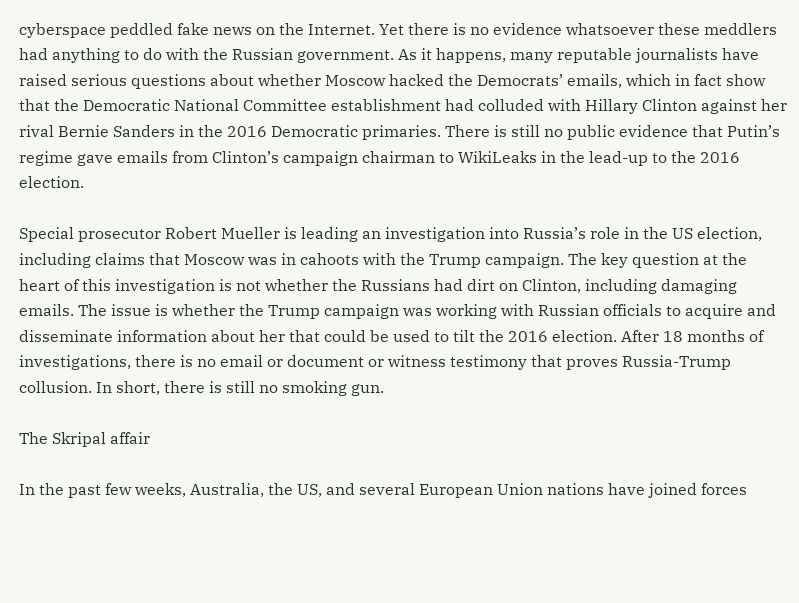cyberspace peddled fake news on the Internet. Yet there is no evidence whatsoever these meddlers had anything to do with the Russian government. As it happens, many reputable journalists have raised serious questions about whether Moscow hacked the Democrats’ emails, which in fact show that the Democratic National Committee establishment had colluded with Hillary Clinton against her rival Bernie Sanders in the 2016 Democratic primaries. There is still no public evidence that Putin’s regime gave emails from Clinton’s campaign chairman to WikiLeaks in the lead-up to the 2016 election.

Special prosecutor Robert Mueller is leading an investigation into Russia’s role in the US election, including claims that Moscow was in cahoots with the Trump campaign. The key question at the heart of this investigation is not whether the Russians had dirt on Clinton, including damaging emails. The issue is whether the Trump campaign was working with Russian officials to acquire and disseminate information about her that could be used to tilt the 2016 election. After 18 months of investigations, there is no email or document or witness testimony that proves Russia-Trump collusion. In short, there is still no smoking gun.

The Skripal affair

In the past few weeks, Australia, the US, and several European Union nations have joined forces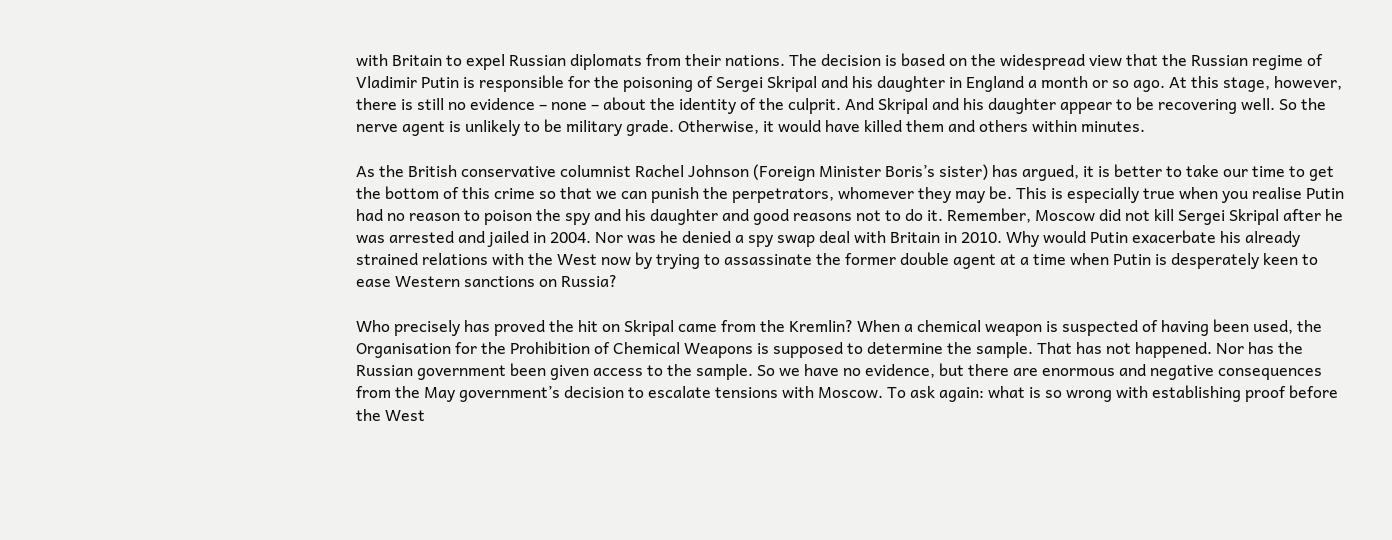with Britain to expel Russian diplomats from their nations. The decision is based on the widespread view that the Russian regime of Vladimir Putin is responsible for the poisoning of Sergei Skripal and his daughter in England a month or so ago. At this stage, however, there is still no evidence – none – about the identity of the culprit. And Skripal and his daughter appear to be recovering well. So the nerve agent is unlikely to be military grade. Otherwise, it would have killed them and others within minutes.

As the British conservative columnist Rachel Johnson (Foreign Minister Boris’s sister) has argued, it is better to take our time to get the bottom of this crime so that we can punish the perpetrators, whomever they may be. This is especially true when you realise Putin had no reason to poison the spy and his daughter and good reasons not to do it. Remember, Moscow did not kill Sergei Skripal after he was arrested and jailed in 2004. Nor was he denied a spy swap deal with Britain in 2010. Why would Putin exacerbate his already strained relations with the West now by trying to assassinate the former double agent at a time when Putin is desperately keen to ease Western sanctions on Russia?

Who precisely has proved the hit on Skripal came from the Kremlin? When a chemical weapon is suspected of having been used, the Organisation for the Prohibition of Chemical Weapons is supposed to determine the sample. That has not happened. Nor has the Russian government been given access to the sample. So we have no evidence, but there are enormous and negative consequences from the May government’s decision to escalate tensions with Moscow. To ask again: what is so wrong with establishing proof before the West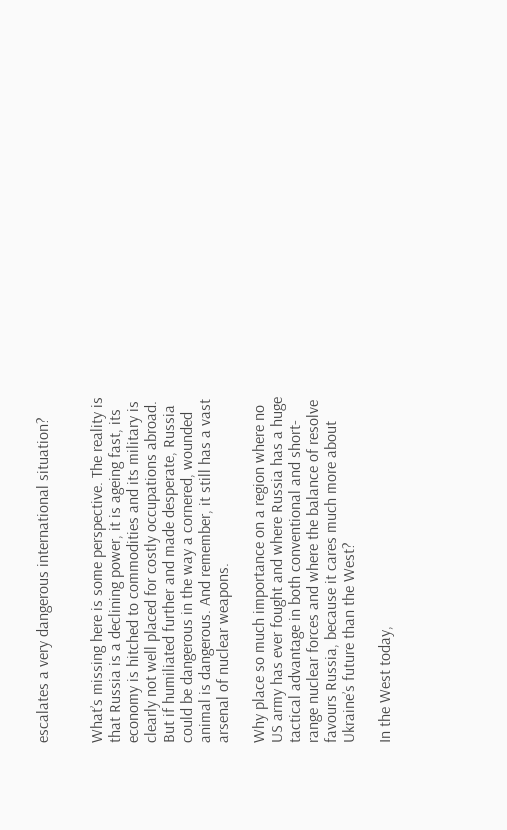escalates a very dangerous international situation?


What’s missing here is some perspective. The reality is that Russia is a declining power, it is ageing fast, its economy is hitched to commodities and its military is clearly not well placed for costly occupations abroad. But if humiliated further and made desperate, Russia could be dangerous in the way a cornered, wounded animal is dangerous. And remember, it still has a vast arsenal of nuclear weapons.

Why place so much importance on a region where no US army has ever fought and where Russia has a huge tactical advantage in both conventional and short-range nuclear forces and where the balance of resolve favours Russia, because it cares much more about Ukraine’s future than the West?

In the West today,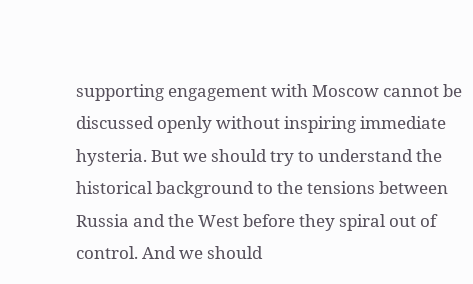supporting engagement with Moscow cannot be discussed openly without inspiring immediate hysteria. But we should try to understand the historical background to the tensions between Russia and the West before they spiral out of control. And we should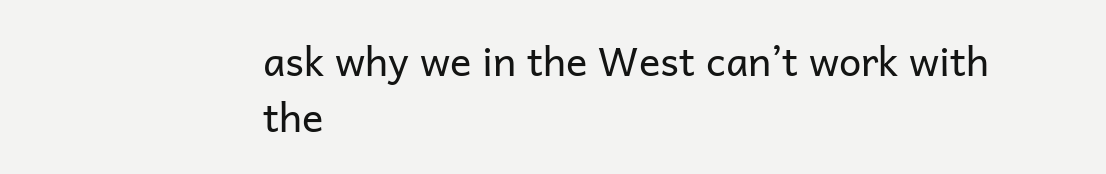ask why we in the West can’t work with the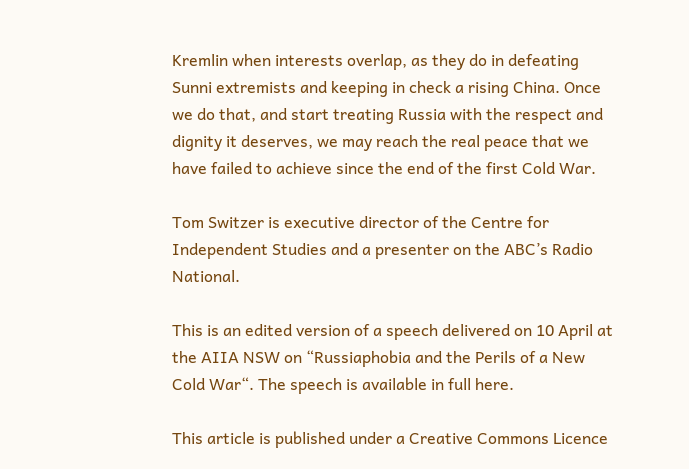Kremlin when interests overlap, as they do in defeating Sunni extremists and keeping in check a rising China. Once we do that, and start treating Russia with the respect and dignity it deserves, we may reach the real peace that we have failed to achieve since the end of the first Cold War.

Tom Switzer is executive director of the Centre for Independent Studies and a presenter on the ABC’s Radio National.

This is an edited version of a speech delivered on 10 April at the AIIA NSW on “Russiaphobia and the Perils of a New Cold War“. The speech is available in full here.

This article is published under a Creative Commons Licence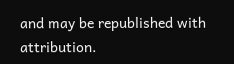and may be republished with attribution.